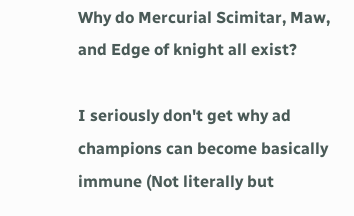Why do Mercurial Scimitar, Maw, and Edge of knight all exist?

I seriously don't get why ad champions can become basically immune (Not literally but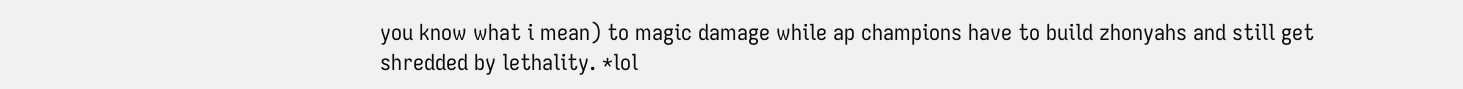you know what i mean) to magic damage while ap champions have to build zhonyahs and still get shredded by lethality. *lol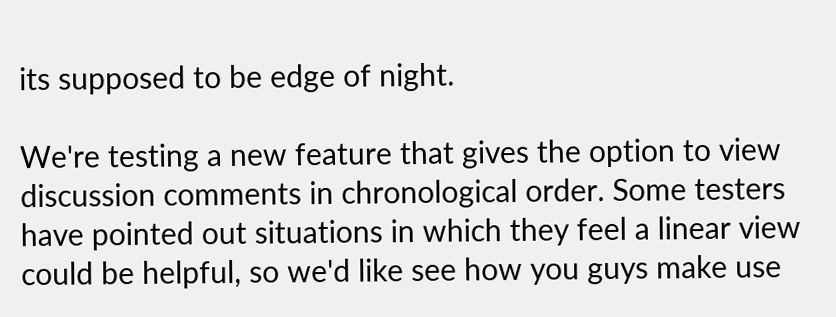its supposed to be edge of night.

We're testing a new feature that gives the option to view discussion comments in chronological order. Some testers have pointed out situations in which they feel a linear view could be helpful, so we'd like see how you guys make use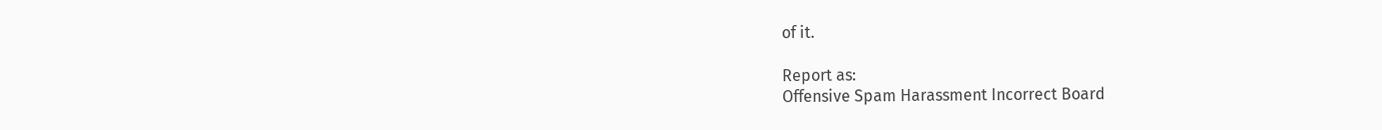of it.

Report as:
Offensive Spam Harassment Incorrect Board